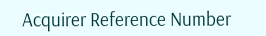Acquirer Reference Number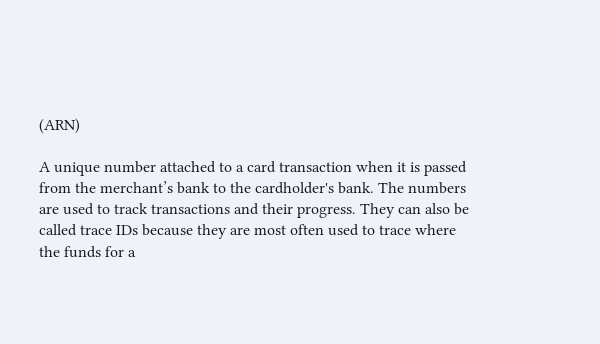(ARN)

A unique number attached to a card transaction when it is passed from the merchant’s bank to the cardholder's bank. The numbers are used to track transactions and their progress. They can also be called trace IDs because they are most often used to trace where the funds for a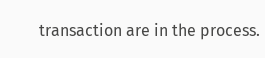transaction are in the process.